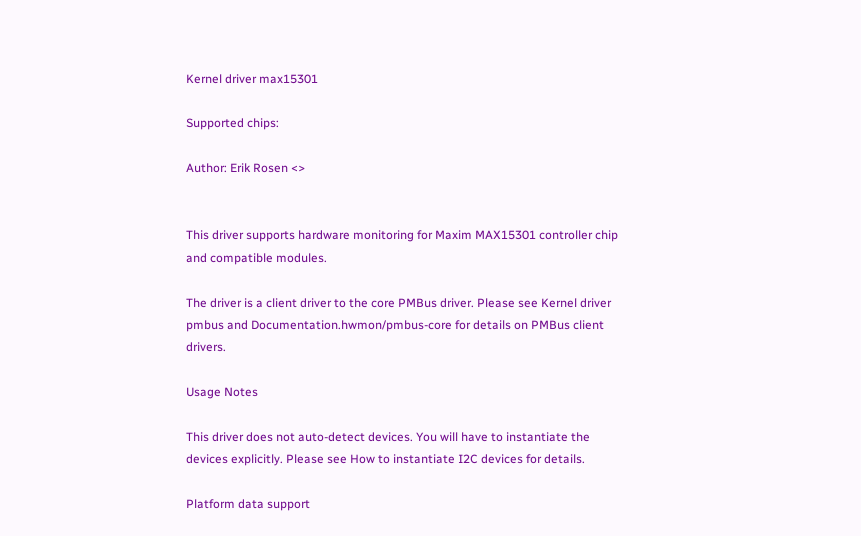Kernel driver max15301

Supported chips:

Author: Erik Rosen <>


This driver supports hardware monitoring for Maxim MAX15301 controller chip and compatible modules.

The driver is a client driver to the core PMBus driver. Please see Kernel driver pmbus and Documentation.hwmon/pmbus-core for details on PMBus client drivers.

Usage Notes

This driver does not auto-detect devices. You will have to instantiate the devices explicitly. Please see How to instantiate I2C devices for details.

Platform data support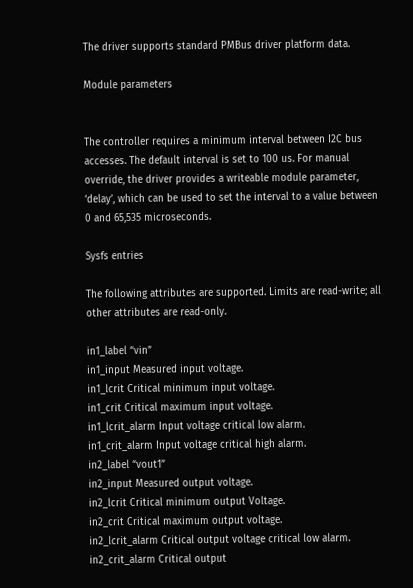The driver supports standard PMBus driver platform data.

Module parameters


The controller requires a minimum interval between I2C bus accesses. The default interval is set to 100 us. For manual override, the driver provides a writeable module parameter, ‘delay’, which can be used to set the interval to a value between 0 and 65,535 microseconds.

Sysfs entries

The following attributes are supported. Limits are read-write; all other attributes are read-only.

in1_label “vin”
in1_input Measured input voltage.
in1_lcrit Critical minimum input voltage.
in1_crit Critical maximum input voltage.
in1_lcrit_alarm Input voltage critical low alarm.
in1_crit_alarm Input voltage critical high alarm.
in2_label “vout1”
in2_input Measured output voltage.
in2_lcrit Critical minimum output Voltage.
in2_crit Critical maximum output voltage.
in2_lcrit_alarm Critical output voltage critical low alarm.
in2_crit_alarm Critical output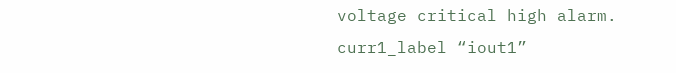voltage critical high alarm.
curr1_label “iout1”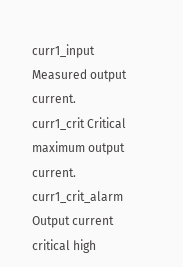curr1_input Measured output current.
curr1_crit Critical maximum output current.
curr1_crit_alarm Output current critical high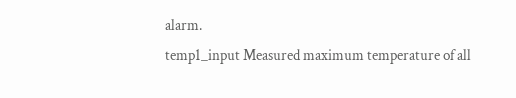alarm.
temp1_input Measured maximum temperature of all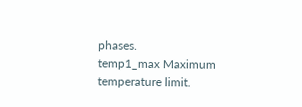phases.
temp1_max Maximum temperature limit.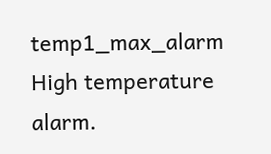temp1_max_alarm High temperature alarm.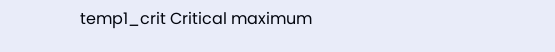temp1_crit Critical maximum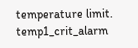temperature limit.
temp1_crit_alarm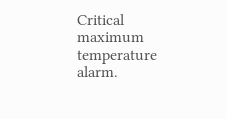Critical maximum temperature alarm.